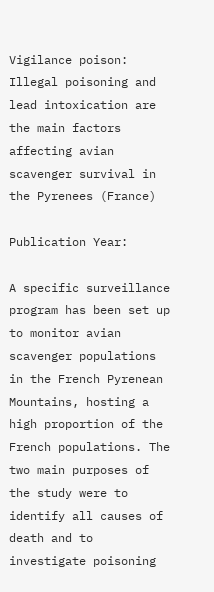Vigilance poison: Illegal poisoning and lead intoxication are the main factors affecting avian scavenger survival in the Pyrenees (France)

Publication Year:

A specific surveillance program has been set up to monitor avian scavenger populations in the French Pyrenean Mountains, hosting a high proportion of the French populations. The two main purposes of the study were to identify all causes of death and to investigate poisoning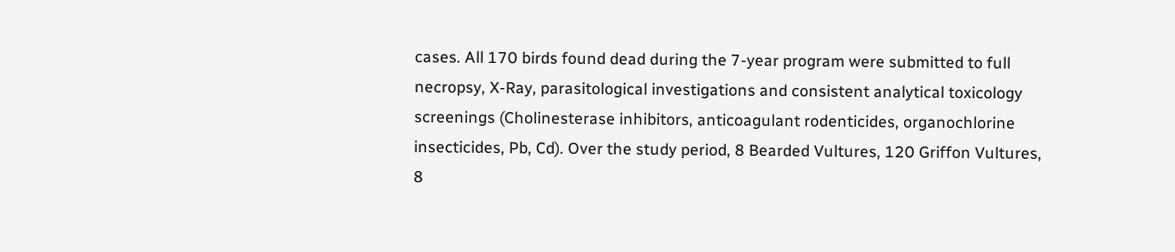cases. All 170 birds found dead during the 7-year program were submitted to full necropsy, X-Ray, parasitological investigations and consistent analytical toxicology screenings (Cholinesterase inhibitors, anticoagulant rodenticides, organochlorine insecticides, Pb, Cd). Over the study period, 8 Bearded Vultures, 120 Griffon Vultures, 8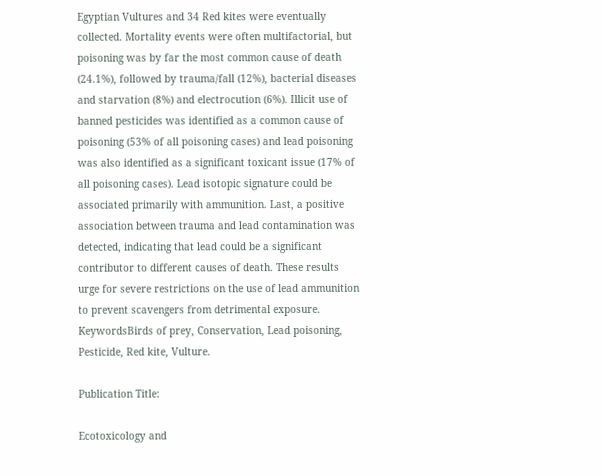Egyptian Vultures and 34 Red kites were eventually collected. Mortality events were often multifactorial, but poisoning was by far the most common cause of death (24.1%), followed by trauma/fall (12%), bacterial diseases and starvation (8%) and electrocution (6%). Illicit use of banned pesticides was identified as a common cause of poisoning (53% of all poisoning cases) and lead poisoning was also identified as a significant toxicant issue (17% of all poisoning cases). Lead isotopic signature could be associated primarily with ammunition. Last, a positive association between trauma and lead contamination was detected, indicating that lead could be a significant contributor to different causes of death. These results urge for severe restrictions on the use of lead ammunition to prevent scavengers from detrimental exposure. KeywordsBirds of prey, Conservation, Lead poisoning, Pesticide, Red kite, Vulture.

Publication Title:

Ecotoxicology and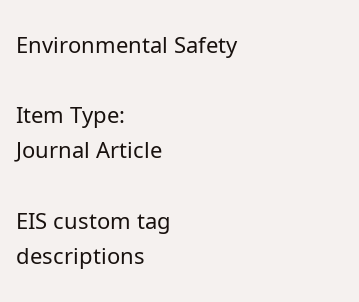Environmental Safety

Item Type:
Journal Article

EIS custom tag descriptions